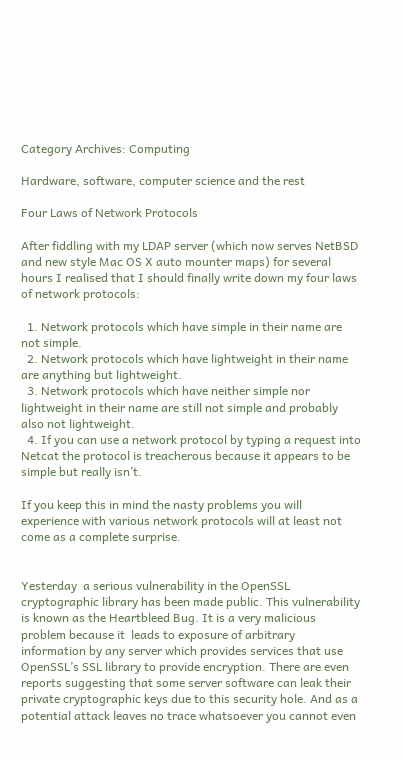Category Archives: Computing

Hardware, software, computer science and the rest

Four Laws of Network Protocols

After fiddling with my LDAP server (which now serves NetBSD and new style Mac OS X auto mounter maps) for several hours I realised that I should finally write down my four laws of network protocols:

  1. Network protocols which have simple in their name are not simple.
  2. Network protocols which have lightweight in their name are anything but lightweight.
  3. Network protocols which have neither simple nor lightweight in their name are still not simple and probably also not lightweight.
  4. If you can use a network protocol by typing a request into Netcat the protocol is treacherous because it appears to be simple but really isn’t.

If you keep this in mind the nasty problems you will experience with various network protocols will at least not come as a complete surprise.


Yesterday  a serious vulnerability in the OpenSSL cryptographic library has been made public. This vulnerability is known as the Heartbleed Bug. It is a very malicious problem because it  leads to exposure of arbitrary information by any server which provides services that use OpenSSL’s SSL library to provide encryption. There are even reports suggesting that some server software can leak their private cryptographic keys due to this security hole. And as a potential attack leaves no trace whatsoever you cannot even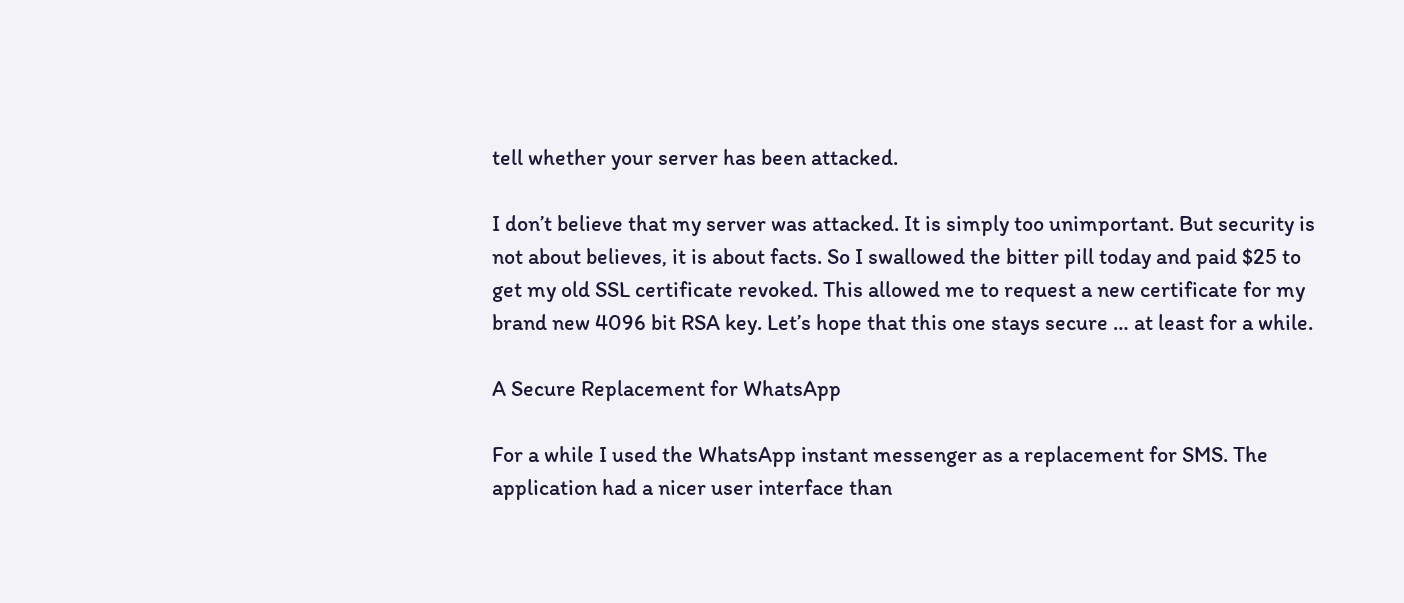tell whether your server has been attacked.

I don’t believe that my server was attacked. It is simply too unimportant. But security is not about believes, it is about facts. So I swallowed the bitter pill today and paid $25 to get my old SSL certificate revoked. This allowed me to request a new certificate for my brand new 4096 bit RSA key. Let’s hope that this one stays secure … at least for a while.

A Secure Replacement for WhatsApp

For a while I used the WhatsApp instant messenger as a replacement for SMS. The application had a nicer user interface than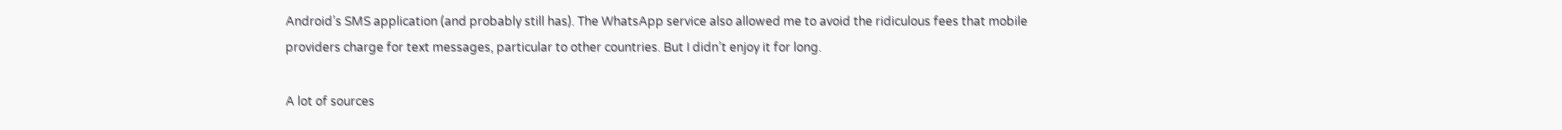Android’s SMS application (and probably still has). The WhatsApp service also allowed me to avoid the ridiculous fees that mobile providers charge for text messages, particular to other countries. But I didn’t enjoy it for long.

A lot of sources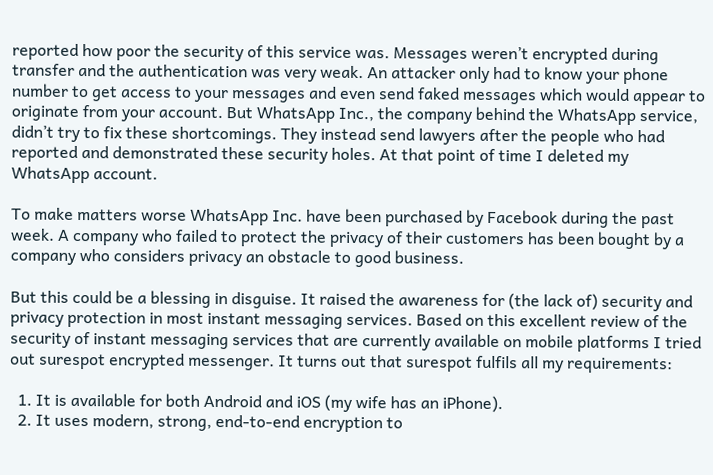reported how poor the security of this service was. Messages weren’t encrypted during transfer and the authentication was very weak. An attacker only had to know your phone number to get access to your messages and even send faked messages which would appear to originate from your account. But WhatsApp Inc., the company behind the WhatsApp service, didn’t try to fix these shortcomings. They instead send lawyers after the people who had reported and demonstrated these security holes. At that point of time I deleted my WhatsApp account.

To make matters worse WhatsApp Inc. have been purchased by Facebook during the past week. A company who failed to protect the privacy of their customers has been bought by a company who considers privacy an obstacle to good business.

But this could be a blessing in disguise. It raised the awareness for (the lack of) security and privacy protection in most instant messaging services. Based on this excellent review of the security of instant messaging services that are currently available on mobile platforms I tried out surespot encrypted messenger. It turns out that surespot fulfils all my requirements:

  1. It is available for both Android and iOS (my wife has an iPhone).
  2. It uses modern, strong, end-to-end encryption to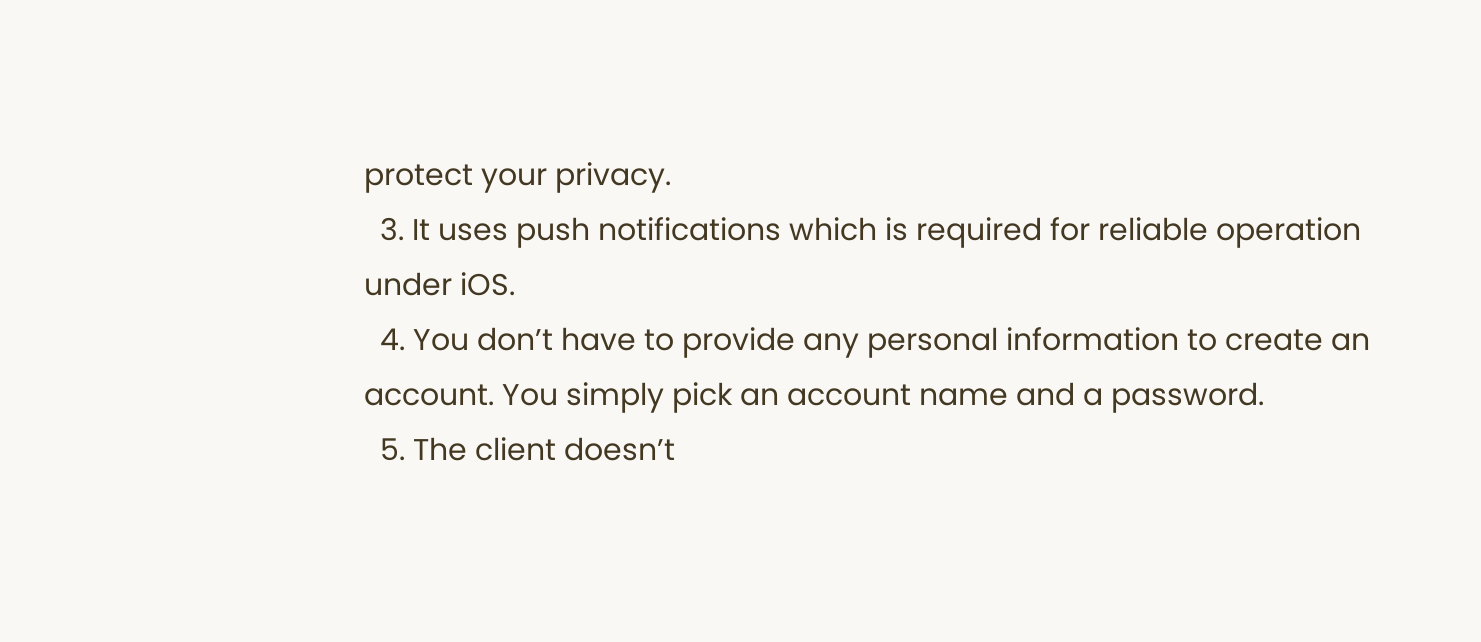protect your privacy.
  3. It uses push notifications which is required for reliable operation under iOS.
  4. You don’t have to provide any personal information to create an account. You simply pick an account name and a password.
  5. The client doesn’t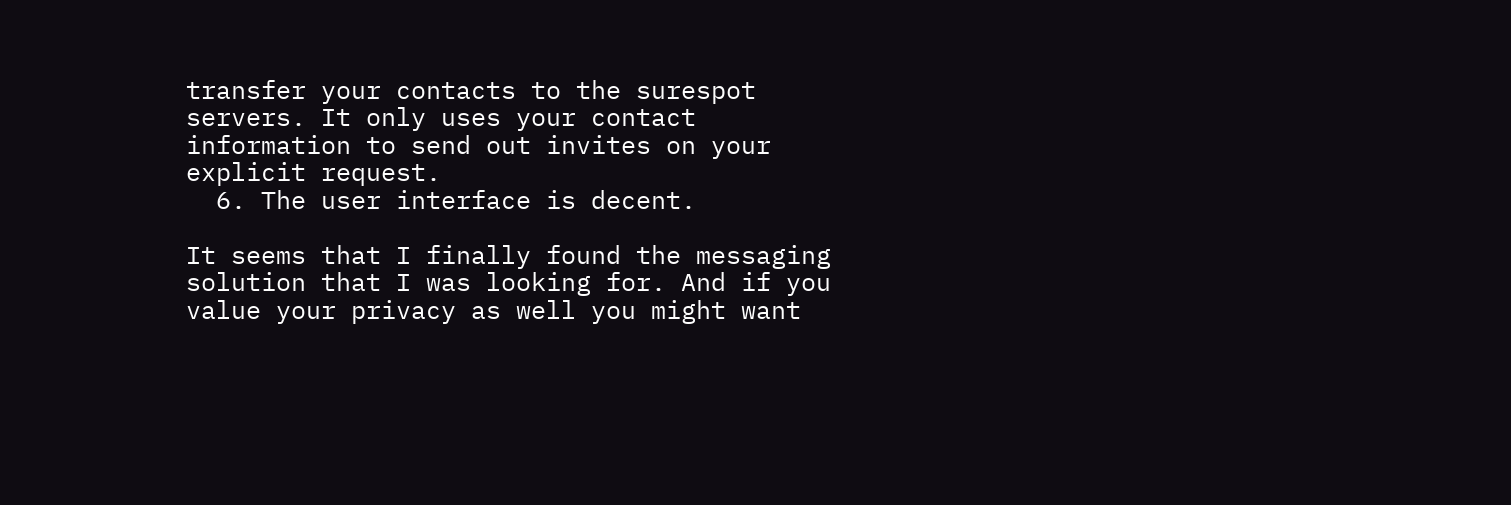transfer your contacts to the surespot servers. It only uses your contact information to send out invites on your explicit request.
  6. The user interface is decent.

It seems that I finally found the messaging solution that I was looking for. And if you value your privacy as well you might want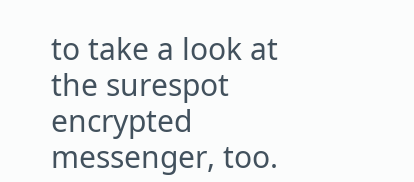to take a look at the surespot encrypted messenger, too.